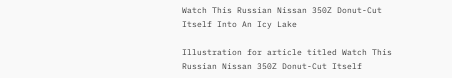Watch This Russian Nissan 350Z Donut-Cut Itself Into An Icy Lake

Illustration for article titled Watch This Russian Nissan 350Z Donut-Cut Itself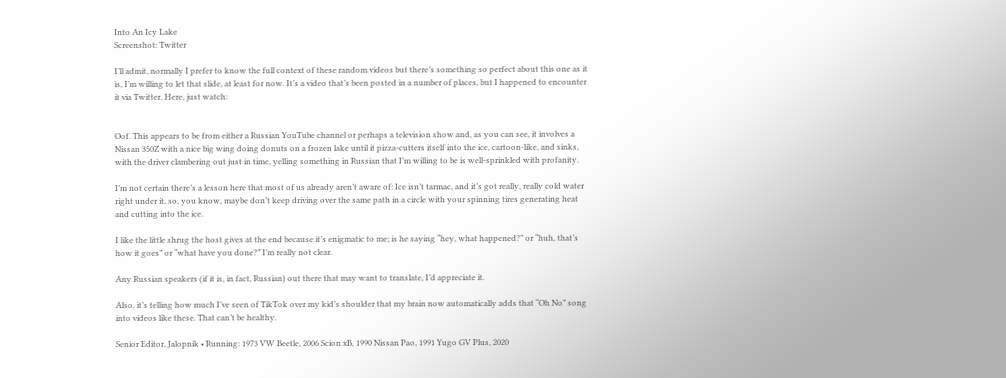Into An Icy Lake
Screenshot: Twitter

I’ll admit, normally I prefer to know the full context of these random videos but there’s something so perfect about this one as it is, I’m willing to let that slide, at least for now. It’s a video that’s been posted in a number of places, but I happened to encounter it via Twitter. Here, just watch:


Oof. This appears to be from either a Russian YouTube channel or perhaps a television show and, as you can see, it involves a Nissan 350Z with a nice big wing doing donuts on a frozen lake until it pizza-cutters itself into the ice, cartoon-like, and sinks, with the driver clambering out just in time, yelling something in Russian that I’m willing to be is well-sprinkled with profanity.

I’m not certain there’s a lesson here that most of us already aren’t aware of: Ice isn’t tarmac, and it’s got really, really cold water right under it, so, you know, maybe don’t keep driving over the same path in a circle with your spinning tires generating heat and cutting into the ice.

I like the little shrug the host gives at the end because it’s enigmatic to me; is he saying “hey, what happened?” or “huh, that’s how it goes” or “what have you done?” I’m really not clear.

Any Russian speakers (if it is, in fact, Russian) out there that may want to translate, I’d appreciate it.

Also, it’s telling how much I’ve seen of TikTok over my kid’s shoulder that my brain now automatically adds that “Oh No” song into videos like these. That can’t be healthy.

Senior Editor, Jalopnik • Running: 1973 VW Beetle, 2006 Scion xB, 1990 Nissan Pao, 1991 Yugo GV Plus, 2020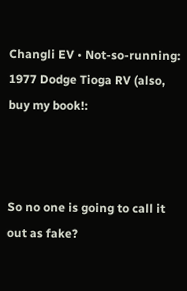Changli EV • Not-so-running: 1977 Dodge Tioga RV (also, buy my book!:



So no one is going to call it out as fake?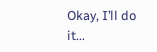Okay, I’ll do it...